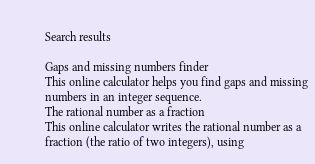Search results

Gaps and missing numbers finder
This online calculator helps you find gaps and missing numbers in an integer sequence.
The rational number as a fraction
This online calculator writes the rational number as a fraction (the ratio of two integers), using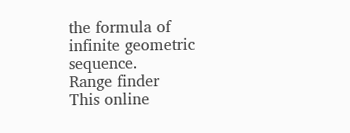the formula of infinite geometric sequence.
Range finder
This online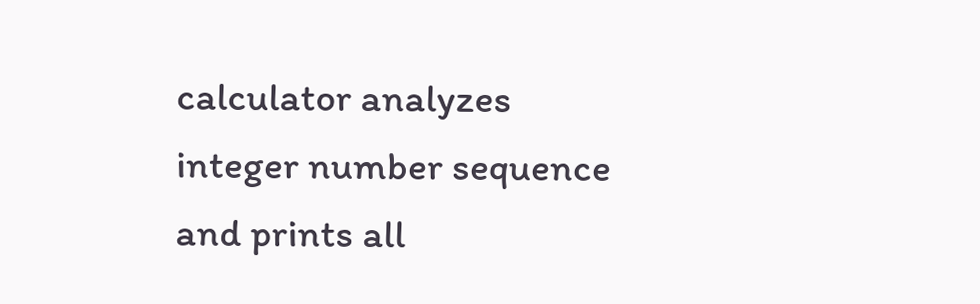calculator analyzes integer number sequence and prints all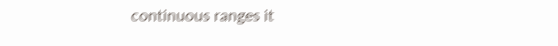continuous ranges it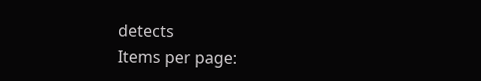detects
Items per page: